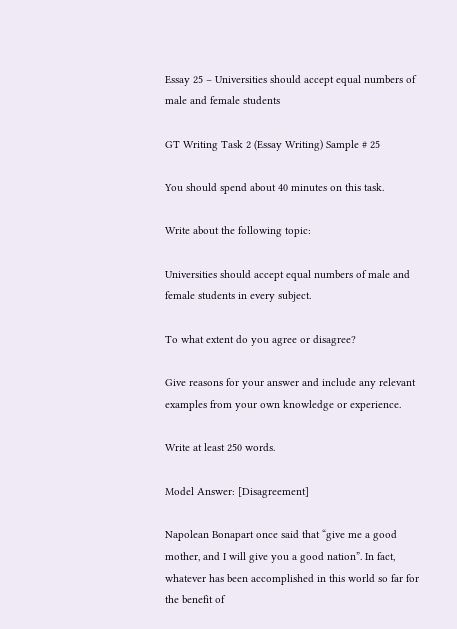Essay 25 – Universities should accept equal numbers of male and female students

GT Writing Task 2 (Essay Writing) Sample # 25

You should spend about 40 minutes on this task.

Write about the following topic:

Universities should accept equal numbers of male and female students in every subject.

To what extent do you agree or disagree?

Give reasons for your answer and include any relevant examples from your own knowledge or experience.

Write at least 250 words.

Model Answer: [Disagreement]

Napolean Bonapart once said that “give me a good mother, and I will give you a good nation”. In fact, whatever has been accomplished in this world so far for the benefit of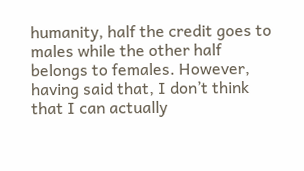humanity, half the credit goes to males while the other half belongs to females. However, having said that, I don’t think that I can actually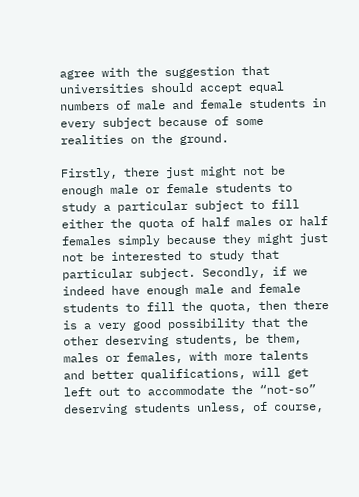agree with the suggestion that universities should accept equal numbers of male and female students in every subject because of some realities on the ground.

Firstly, there just might not be enough male or female students to study a particular subject to fill either the quota of half males or half females simply because they might just not be interested to study that particular subject. Secondly, if we indeed have enough male and female students to fill the quota, then there is a very good possibility that the other deserving students, be them, males or females, with more talents and better qualifications, will get left out to accommodate the “not-so” deserving students unless, of course,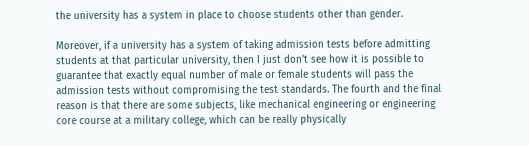the university has a system in place to choose students other than gender.

Moreover, if a university has a system of taking admission tests before admitting students at that particular university, then I just don’t see how it is possible to guarantee that exactly equal number of male or female students will pass the admission tests without compromising the test standards. The fourth and the final reason is that there are some subjects, like mechanical engineering or engineering core course at a military college, which can be really physically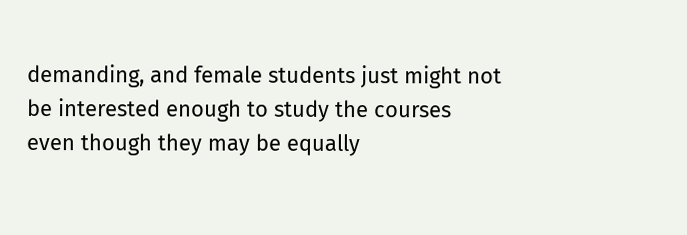demanding, and female students just might not be interested enough to study the courses even though they may be equally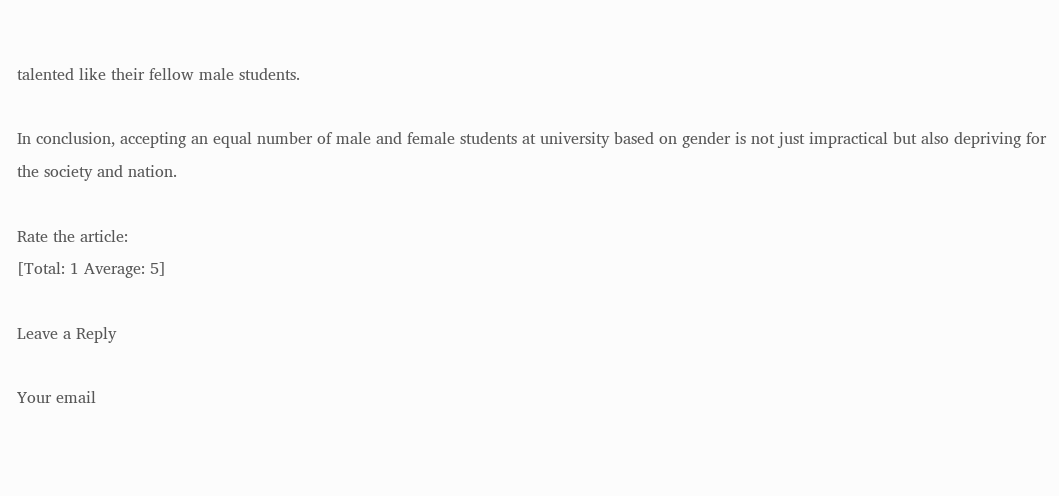talented like their fellow male students.

In conclusion, accepting an equal number of male and female students at university based on gender is not just impractical but also depriving for the society and nation.

Rate the article:
[Total: 1 Average: 5]

Leave a Reply

Your email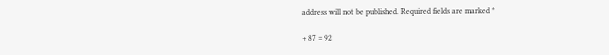address will not be published. Required fields are marked *

+ 87 = 92